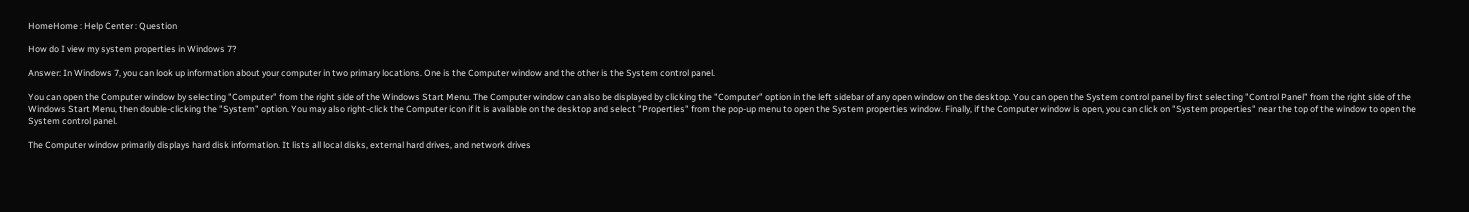HomeHome : Help Center : Question

How do I view my system properties in Windows 7?

Answer: In Windows 7, you can look up information about your computer in two primary locations. One is the Computer window and the other is the System control panel.

You can open the Computer window by selecting "Computer" from the right side of the Windows Start Menu. The Computer window can also be displayed by clicking the "Computer" option in the left sidebar of any open window on the desktop. You can open the System control panel by first selecting "Control Panel" from the right side of the Windows Start Menu, then double-clicking the "System" option. You may also right-click the Computer icon if it is available on the desktop and select "Properties" from the pop-up menu to open the System properties window. Finally, if the Computer window is open, you can click on "System properties" near the top of the window to open the System control panel.

The Computer window primarily displays hard disk information. It lists all local disks, external hard drives, and network drives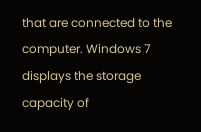that are connected to the computer. Windows 7 displays the storage capacity of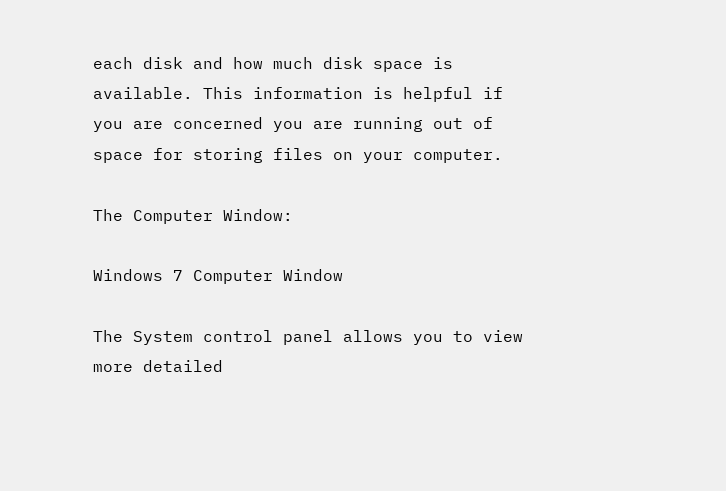each disk and how much disk space is available. This information is helpful if you are concerned you are running out of space for storing files on your computer.

The Computer Window:

Windows 7 Computer Window

The System control panel allows you to view more detailed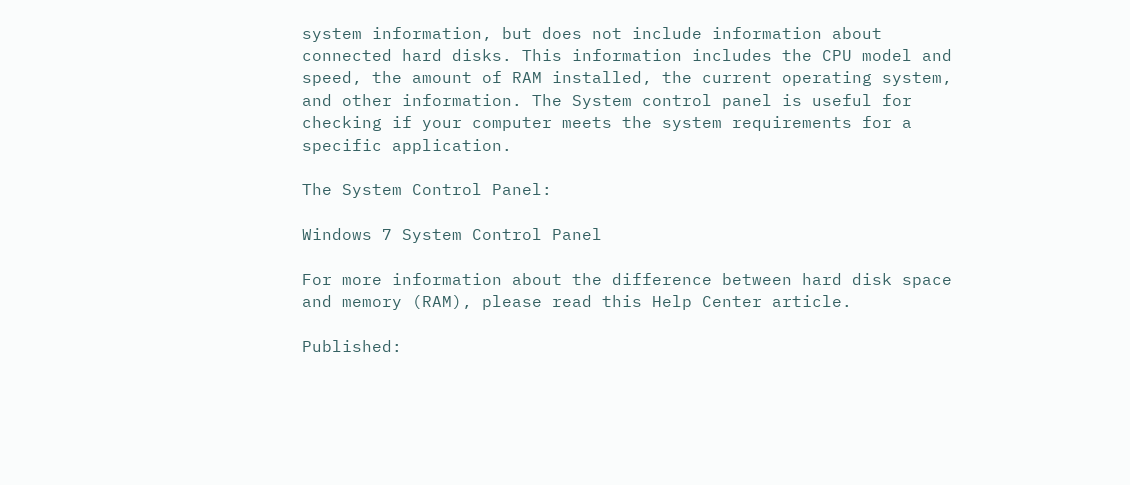system information, but does not include information about connected hard disks. This information includes the CPU model and speed, the amount of RAM installed, the current operating system, and other information. The System control panel is useful for checking if your computer meets the system requirements for a specific application.

The System Control Panel:

Windows 7 System Control Panel

For more information about the difference between hard disk space and memory (RAM), please read this Help Center article.

Published: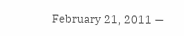February 21, 2011 —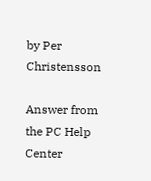by Per Christensson

Answer from the PC Help Center